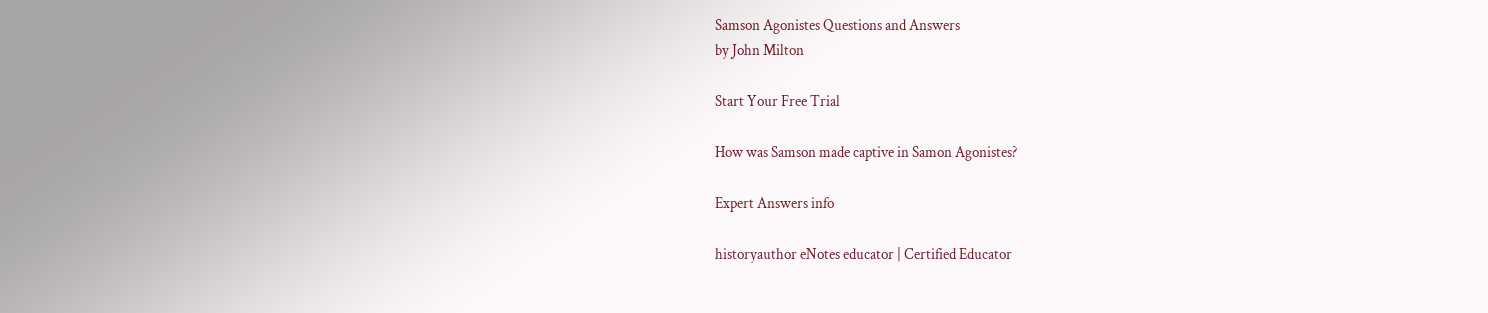Samson Agonistes Questions and Answers
by John Milton

Start Your Free Trial

How was Samson made captive in Samon Agonistes?

Expert Answers info

historyauthor eNotes educator | Certified Educator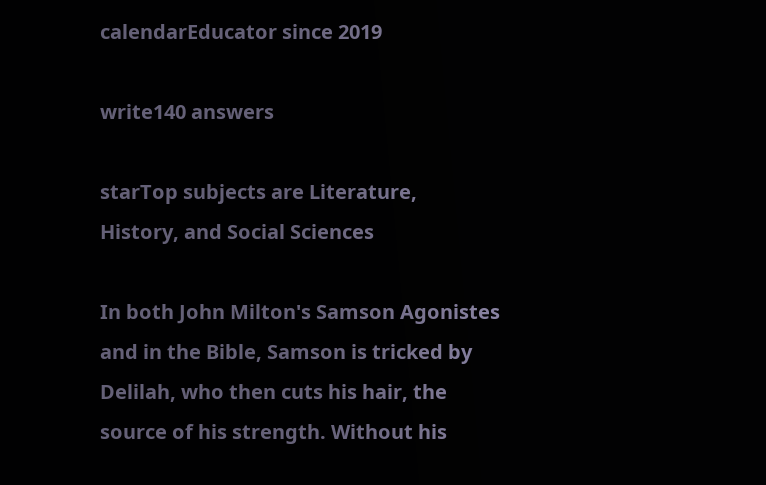calendarEducator since 2019

write140 answers

starTop subjects are Literature, History, and Social Sciences

In both John Milton's Samson Agonistes and in the Bible, Samson is tricked by Delilah, who then cuts his hair, the source of his strength. Without his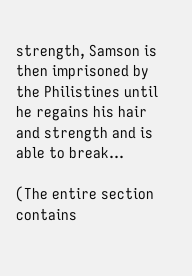strength, Samson is then imprisoned by the Philistines until he regains his hair and strength and is able to break...

(The entire section contains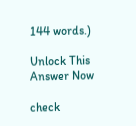144 words.)

Unlock This Answer Now

check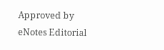Approved by eNotes Editorial